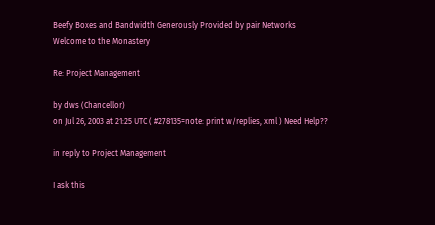Beefy Boxes and Bandwidth Generously Provided by pair Networks
Welcome to the Monastery

Re: Project Management

by dws (Chancellor)
on Jul 26, 2003 at 21:25 UTC ( #278135=note: print w/replies, xml ) Need Help??

in reply to Project Management

I ask this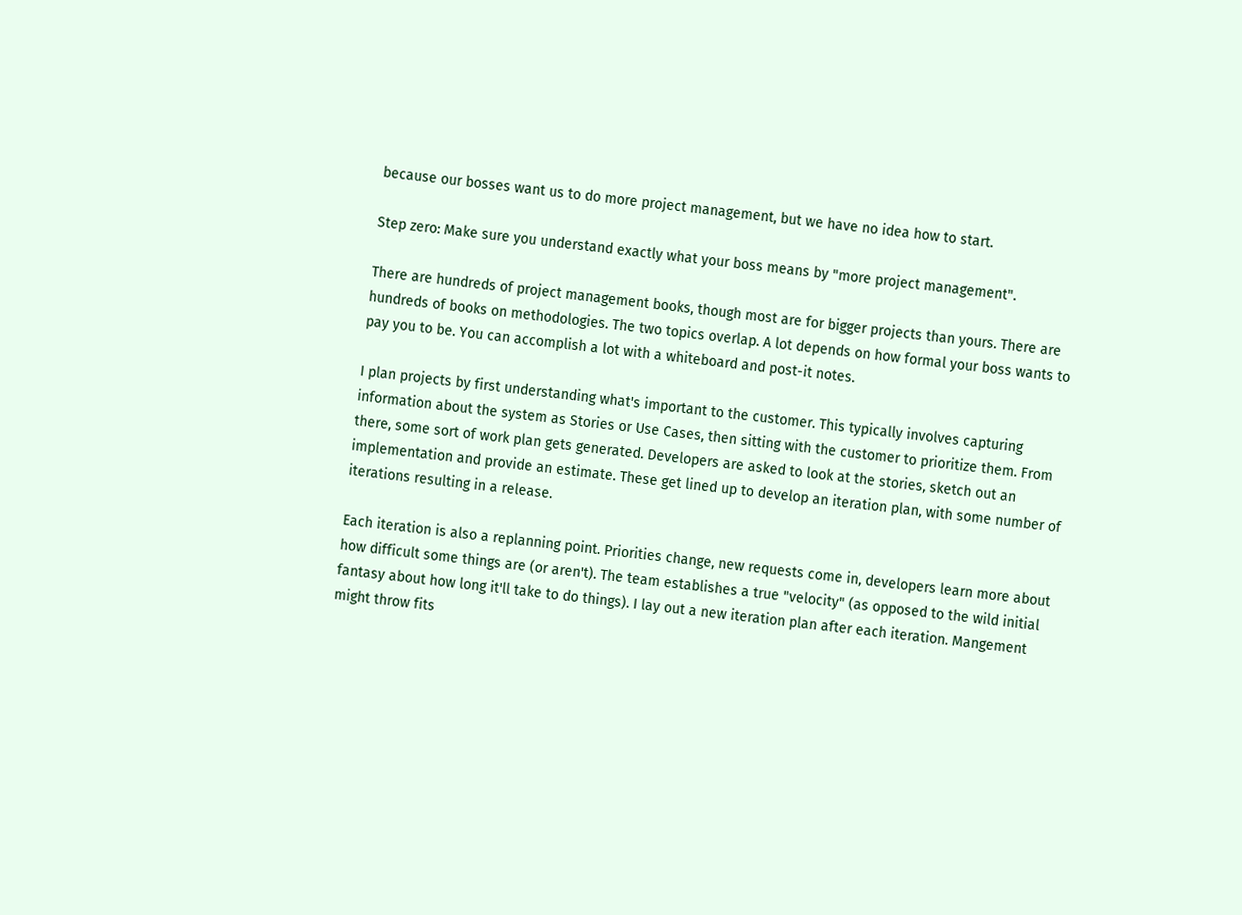because our bosses want us to do more project management, but we have no idea how to start.

Step zero: Make sure you understand exactly what your boss means by "more project management".

There are hundreds of project management books, though most are for bigger projects than yours. There are hundreds of books on methodologies. The two topics overlap. A lot depends on how formal your boss wants to pay you to be. You can accomplish a lot with a whiteboard and post-it notes.

I plan projects by first understanding what's important to the customer. This typically involves capturing information about the system as Stories or Use Cases, then sitting with the customer to prioritize them. From there, some sort of work plan gets generated. Developers are asked to look at the stories, sketch out an implementation and provide an estimate. These get lined up to develop an iteration plan, with some number of iterations resulting in a release.

Each iteration is also a replanning point. Priorities change, new requests come in, developers learn more about how difficult some things are (or aren't). The team establishes a true "velocity" (as opposed to the wild initial fantasy about how long it'll take to do things). I lay out a new iteration plan after each iteration. Mangement might throw fits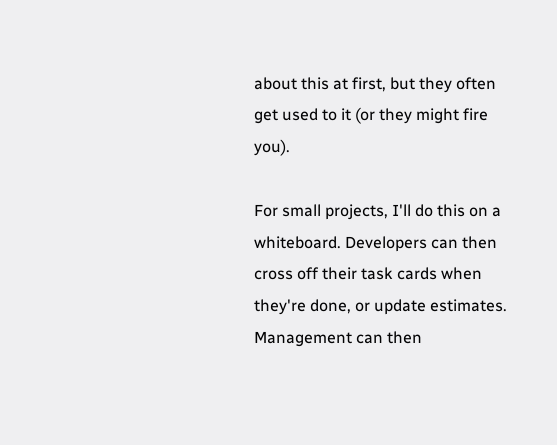about this at first, but they often get used to it (or they might fire you).

For small projects, I'll do this on a whiteboard. Developers can then cross off their task cards when they're done, or update estimates. Management can then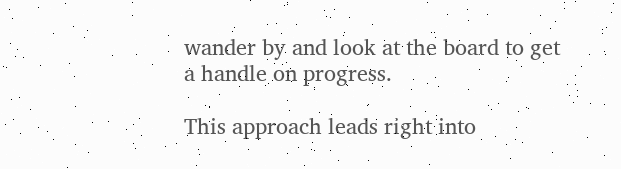wander by and look at the board to get a handle on progress.

This approach leads right into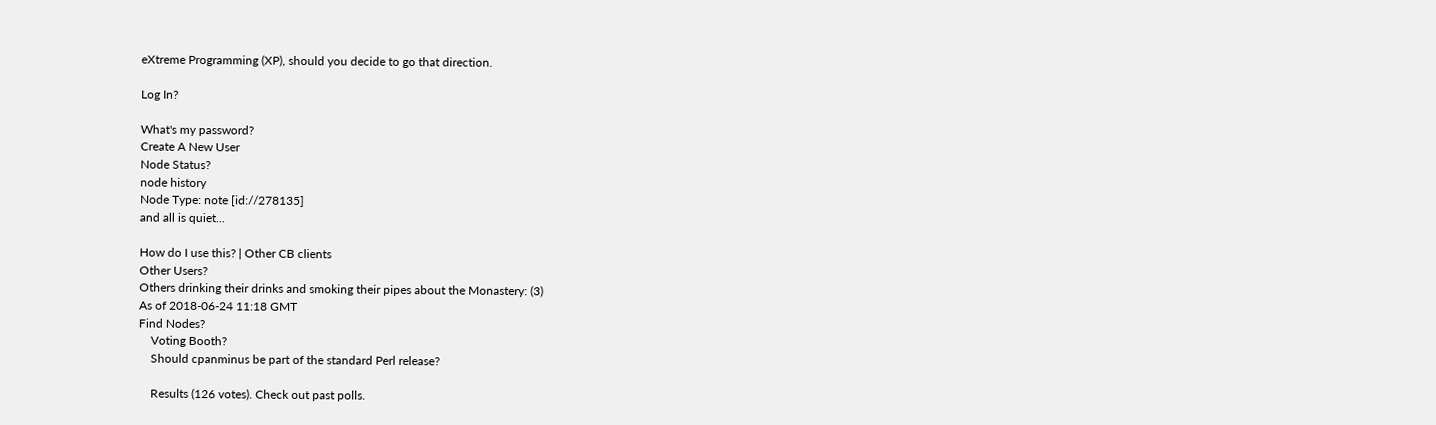eXtreme Programming (XP), should you decide to go that direction.

Log In?

What's my password?
Create A New User
Node Status?
node history
Node Type: note [id://278135]
and all is quiet...

How do I use this? | Other CB clients
Other Users?
Others drinking their drinks and smoking their pipes about the Monastery: (3)
As of 2018-06-24 11:18 GMT
Find Nodes?
    Voting Booth?
    Should cpanminus be part of the standard Perl release?

    Results (126 votes). Check out past polls.